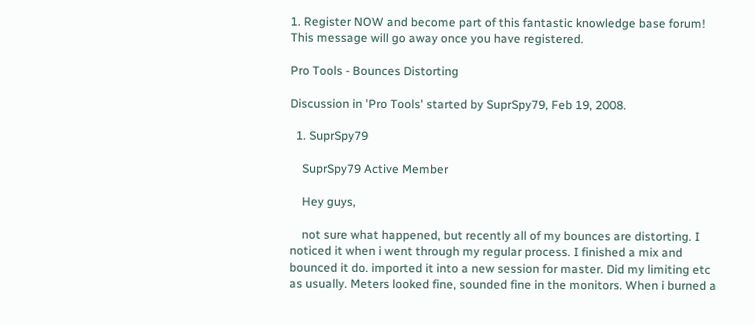1. Register NOW and become part of this fantastic knowledge base forum! This message will go away once you have registered.

Pro Tools - Bounces Distorting

Discussion in 'Pro Tools' started by SuprSpy79, Feb 19, 2008.

  1. SuprSpy79

    SuprSpy79 Active Member

    Hey guys,

    not sure what happened, but recently all of my bounces are distorting. I noticed it when i went through my regular process. I finished a mix and bounced it do. imported it into a new session for master. Did my limiting etc as usually. Meters looked fine, sounded fine in the monitors. When i burned a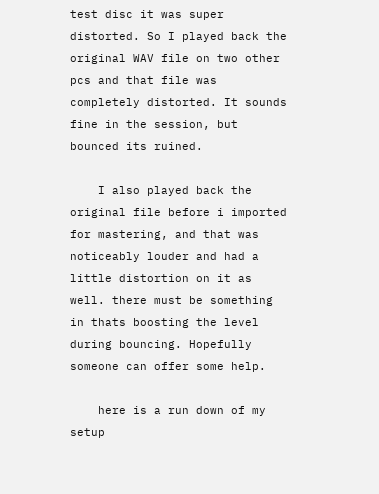test disc it was super distorted. So I played back the original WAV file on two other pcs and that file was completely distorted. It sounds fine in the session, but bounced its ruined.

    I also played back the original file before i imported for mastering, and that was noticeably louder and had a little distortion on it as well. there must be something in thats boosting the level during bouncing. Hopefully someone can offer some help.

    here is a run down of my setup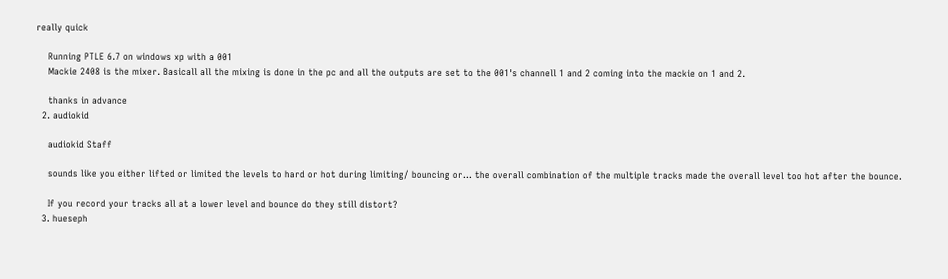really quick

    Running PTLE 6.7 on windows xp with a 001
    Mackie 2408 is the mixer. Basicall all the mixing is done in the pc and all the outputs are set to the 001's channell 1 and 2 coming into the mackie on 1 and 2.

    thanks in advance
  2. audiokid

    audiokid Staff

    sounds like you either lifted or limited the levels to hard or hot during limiting/ bouncing or... the overall combination of the multiple tracks made the overall level too hot after the bounce.

    If you record your tracks all at a lower level and bounce do they still distort?
  3. hueseph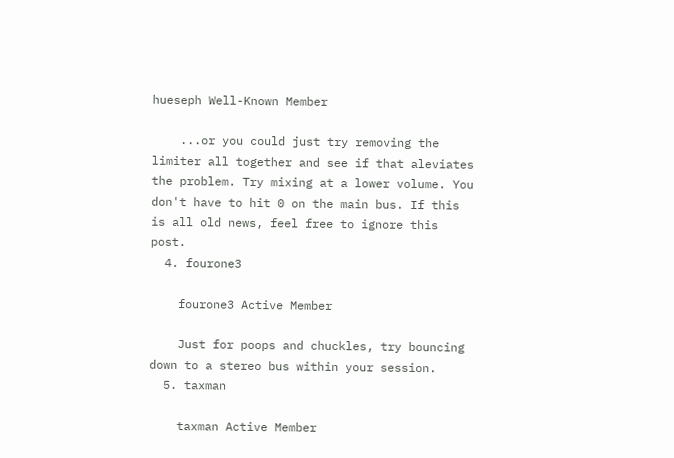hueseph Well-Known Member

    ...or you could just try removing the limiter all together and see if that aleviates the problem. Try mixing at a lower volume. You don't have to hit 0 on the main bus. If this is all old news, feel free to ignore this post.
  4. fourone3

    fourone3 Active Member

    Just for poops and chuckles, try bouncing down to a stereo bus within your session.
  5. taxman

    taxman Active Member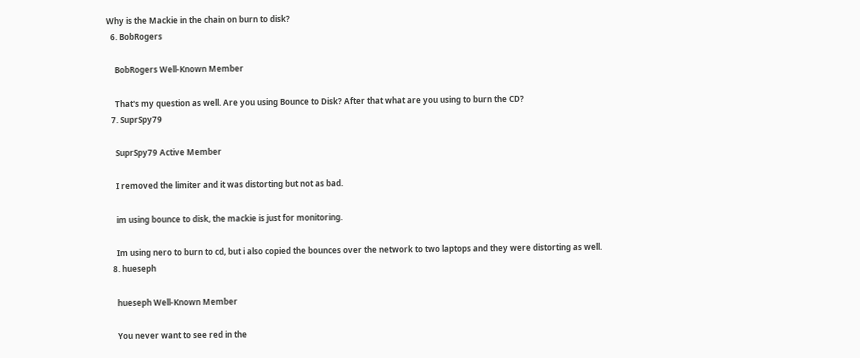Why is the Mackie in the chain on burn to disk?
  6. BobRogers

    BobRogers Well-Known Member

    That's my question as well. Are you using Bounce to Disk? After that what are you using to burn the CD?
  7. SuprSpy79

    SuprSpy79 Active Member

    I removed the limiter and it was distorting but not as bad.

    im using bounce to disk, the mackie is just for monitoring.

    Im using nero to burn to cd, but i also copied the bounces over the network to two laptops and they were distorting as well.
  8. hueseph

    hueseph Well-Known Member

    You never want to see red in the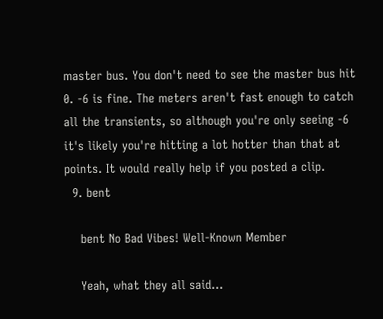master bus. You don't need to see the master bus hit 0. -6 is fine. The meters aren't fast enough to catch all the transients, so although you're only seeing -6 it's likely you're hitting a lot hotter than that at points. It would really help if you posted a clip.
  9. bent

    bent No Bad Vibes! Well-Known Member

    Yeah, what they all said...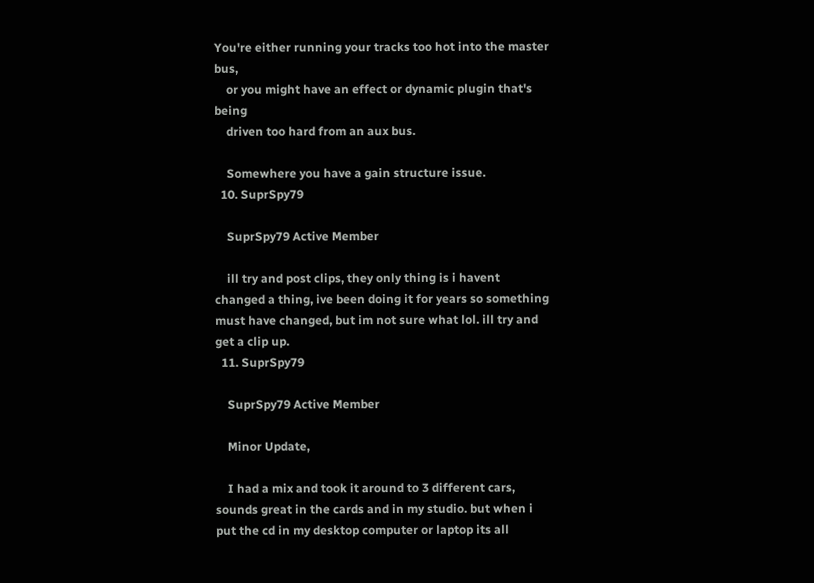You're either running your tracks too hot into the master bus,
    or you might have an effect or dynamic plugin that's being
    driven too hard from an aux bus.

    Somewhere you have a gain structure issue.
  10. SuprSpy79

    SuprSpy79 Active Member

    ill try and post clips, they only thing is i havent changed a thing, ive been doing it for years so something must have changed, but im not sure what lol. ill try and get a clip up.
  11. SuprSpy79

    SuprSpy79 Active Member

    Minor Update,

    I had a mix and took it around to 3 different cars, sounds great in the cards and in my studio. but when i put the cd in my desktop computer or laptop its all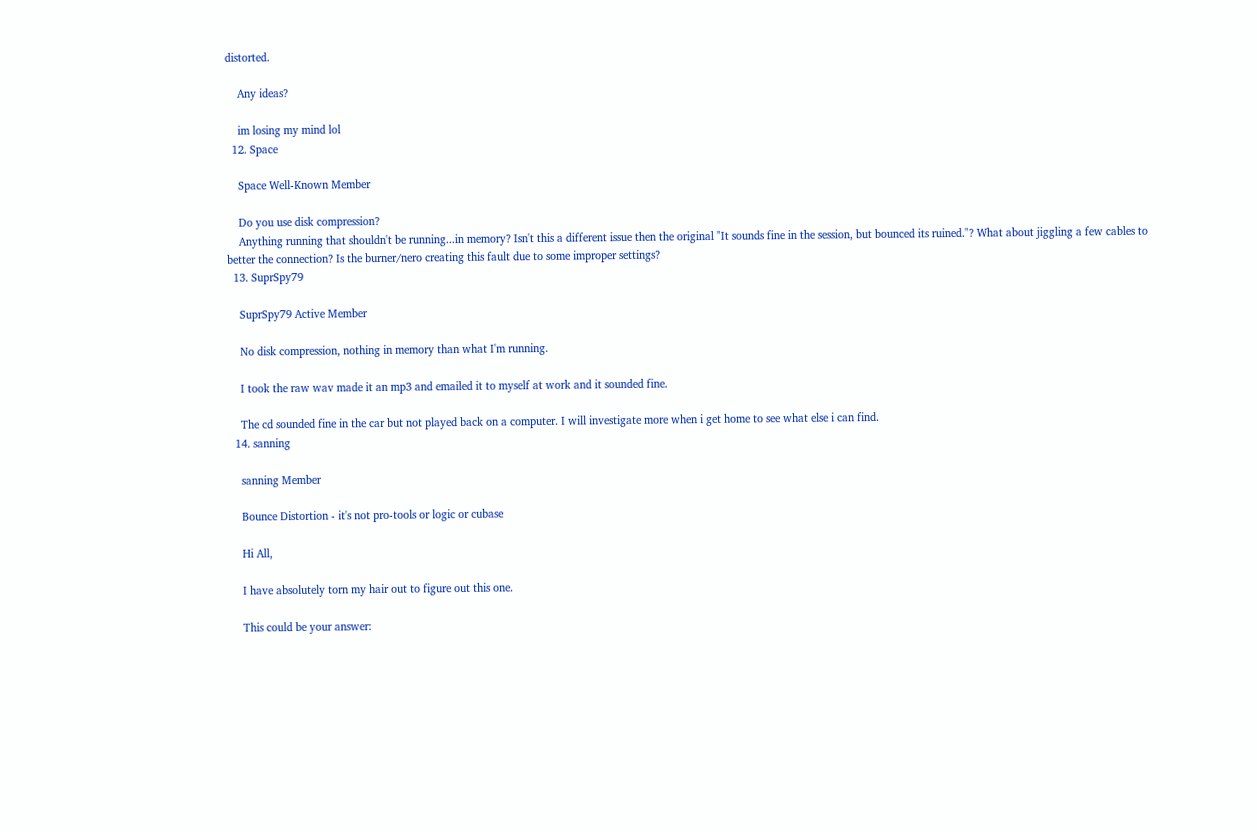distorted.

    Any ideas?

    im losing my mind lol
  12. Space

    Space Well-Known Member

    Do you use disk compression?
    Anything running that shouldn't be running...in memory? Isn't this a different issue then the original "It sounds fine in the session, but bounced its ruined."? What about jiggling a few cables to better the connection? Is the burner/nero creating this fault due to some improper settings?
  13. SuprSpy79

    SuprSpy79 Active Member

    No disk compression, nothing in memory than what I'm running.

    I took the raw wav made it an mp3 and emailed it to myself at work and it sounded fine.

    The cd sounded fine in the car but not played back on a computer. I will investigate more when i get home to see what else i can find.
  14. sanning

    sanning Member

    Bounce Distortion - it's not pro-tools or logic or cubase

    Hi All,

    I have absolutely torn my hair out to figure out this one.

    This could be your answer: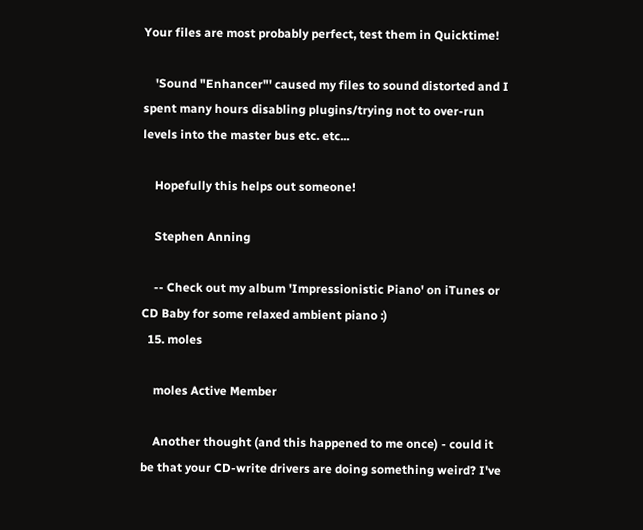Your files are most probably perfect, test them in Quicktime!

    'Sound "Enhancer"' caused my files to sound distorted and I spent many hours disabling plugins/trying not to over-run levels into the master bus etc. etc...

    Hopefully this helps out someone!

    Stephen Anning

    -- Check out my album 'Impressionistic Piano' on iTunes or CD Baby for some relaxed ambient piano :)
  15. moles

    moles Active Member

    Another thought (and this happened to me once) - could it be that your CD-write drivers are doing something weird? I've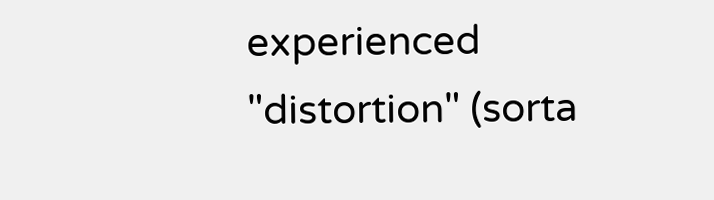experienced "distortion" (sorta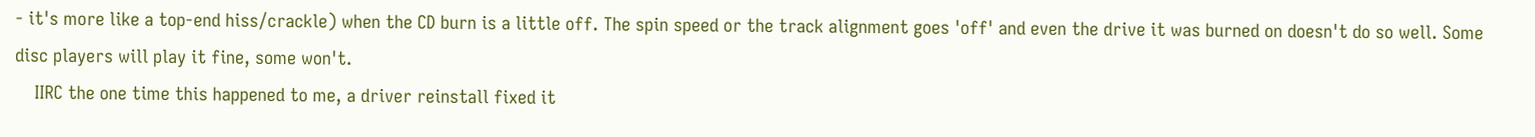- it's more like a top-end hiss/crackle) when the CD burn is a little off. The spin speed or the track alignment goes 'off' and even the drive it was burned on doesn't do so well. Some disc players will play it fine, some won't.
    IIRC the one time this happened to me, a driver reinstall fixed it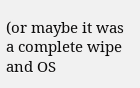(or maybe it was a complete wipe and OS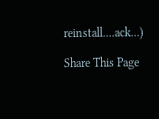reinstall....ack...)

Share This Page